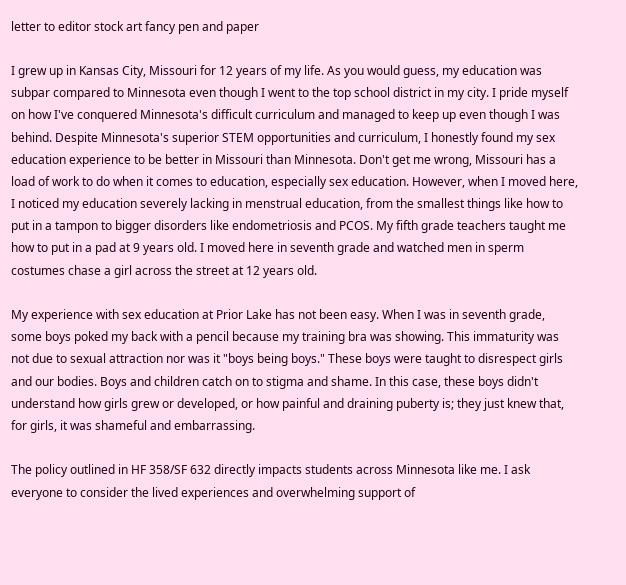letter to editor stock art fancy pen and paper

I grew up in Kansas City, Missouri for 12 years of my life. As you would guess, my education was subpar compared to Minnesota even though I went to the top school district in my city. I pride myself on how I've conquered Minnesota's difficult curriculum and managed to keep up even though I was behind. Despite Minnesota's superior STEM opportunities and curriculum, I honestly found my sex education experience to be better in Missouri than Minnesota. Don't get me wrong, Missouri has a load of work to do when it comes to education, especially sex education. However, when I moved here, I noticed my education severely lacking in menstrual education, from the smallest things like how to put in a tampon to bigger disorders like endometriosis and PCOS. My fifth grade teachers taught me how to put in a pad at 9 years old. I moved here in seventh grade and watched men in sperm costumes chase a girl across the street at 12 years old.

My experience with sex education at Prior Lake has not been easy. When I was in seventh grade, some boys poked my back with a pencil because my training bra was showing. This immaturity was not due to sexual attraction nor was it "boys being boys." These boys were taught to disrespect girls and our bodies. Boys and children catch on to stigma and shame. In this case, these boys didn't understand how girls grew or developed, or how painful and draining puberty is; they just knew that, for girls, it was shameful and embarrassing.

The policy outlined in HF 358/SF 632 directly impacts students across Minnesota like me. I ask everyone to consider the lived experiences and overwhelming support of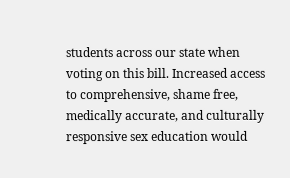students across our state when voting on this bill. Increased access to comprehensive, shame free, medically accurate, and culturally responsive sex education would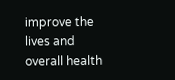improve the lives and overall health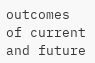outcomes of current and future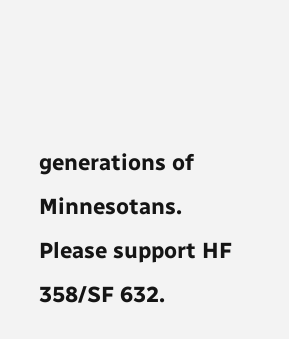generations of Minnesotans. Please support HF 358/SF 632.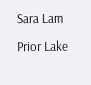Sara Lam

Prior Lake